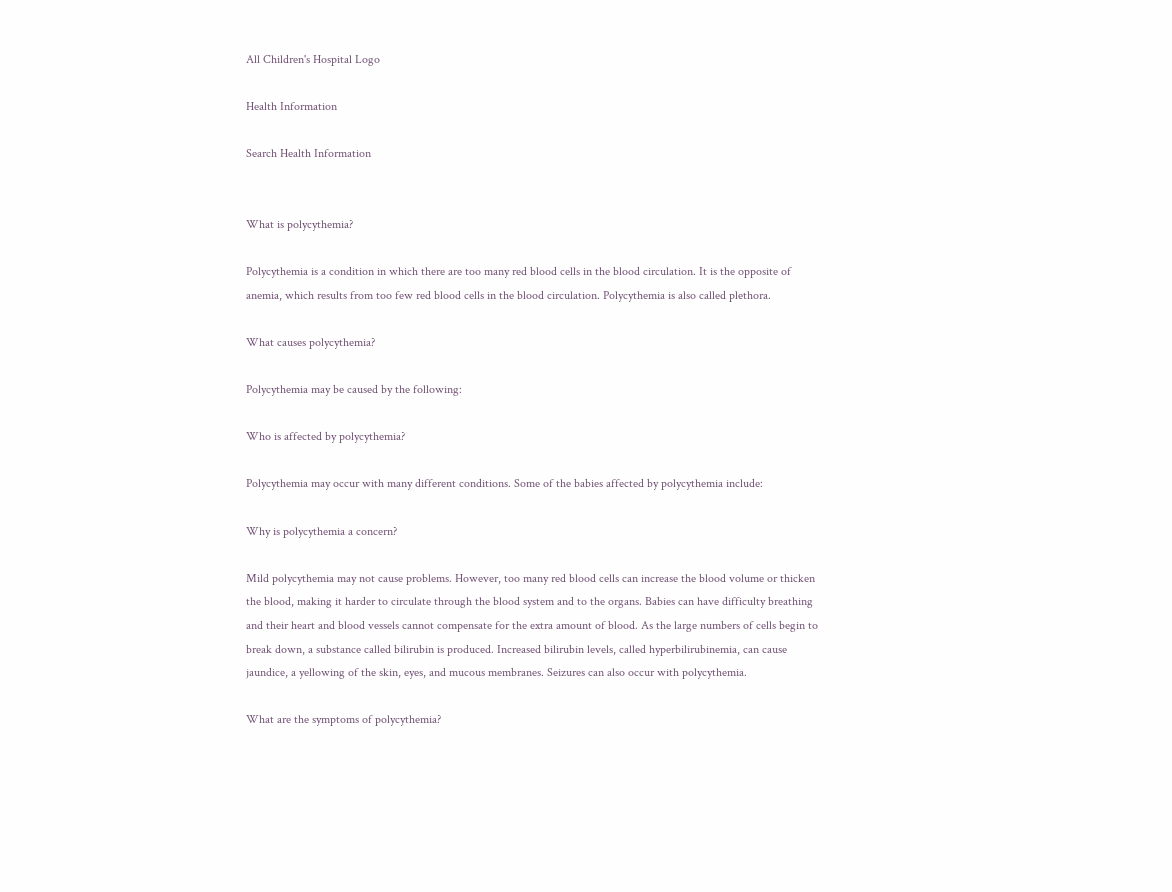All Children's Hospital Logo

Health Information

Search Health Information


What is polycythemia?

Polycythemia is a condition in which there are too many red blood cells in the blood circulation. It is the opposite of anemia, which results from too few red blood cells in the blood circulation. Polycythemia is also called plethora.

What causes polycythemia?

Polycythemia may be caused by the following:

Who is affected by polycythemia?

Polycythemia may occur with many different conditions. Some of the babies affected by polycythemia include:

Why is polycythemia a concern?

Mild polycythemia may not cause problems. However, too many red blood cells can increase the blood volume or thicken the blood, making it harder to circulate through the blood system and to the organs. Babies can have difficulty breathing and their heart and blood vessels cannot compensate for the extra amount of blood. As the large numbers of cells begin to break down, a substance called bilirubin is produced. Increased bilirubin levels, called hyperbilirubinemia, can cause jaundice, a yellowing of the skin, eyes, and mucous membranes. Seizures can also occur with polycythemia.

What are the symptoms of polycythemia?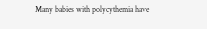Many babies with polycythemia have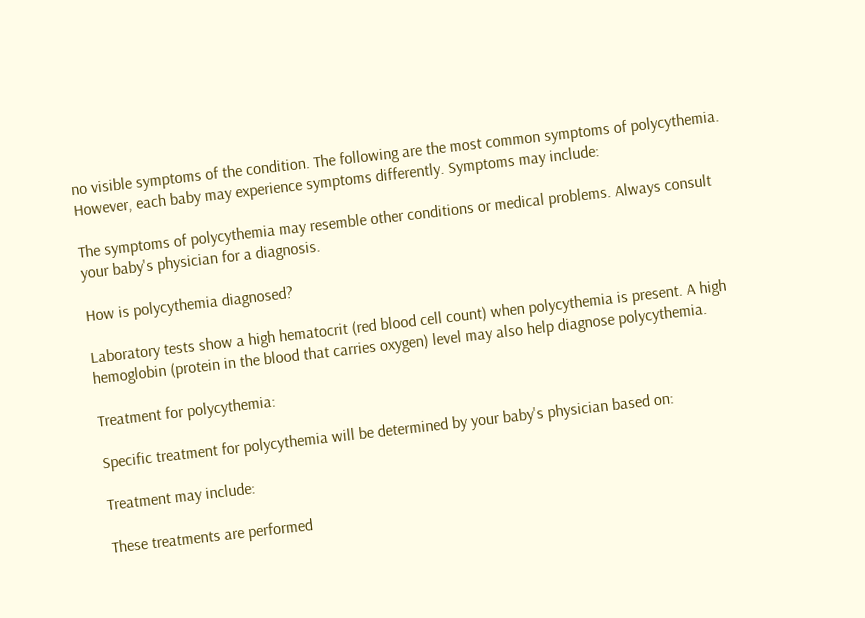no visible symptoms of the condition. The following are the most common symptoms of polycythemia. However, each baby may experience symptoms differently. Symptoms may include:

The symptoms of polycythemia may resemble other conditions or medical problems. Always consult your baby's physician for a diagnosis.

How is polycythemia diagnosed?

Laboratory tests show a high hematocrit (red blood cell count) when polycythemia is present. A high hemoglobin (protein in the blood that carries oxygen) level may also help diagnose polycythemia.

Treatment for polycythemia:

Specific treatment for polycythemia will be determined by your baby's physician based on:

Treatment may include:

These treatments are performed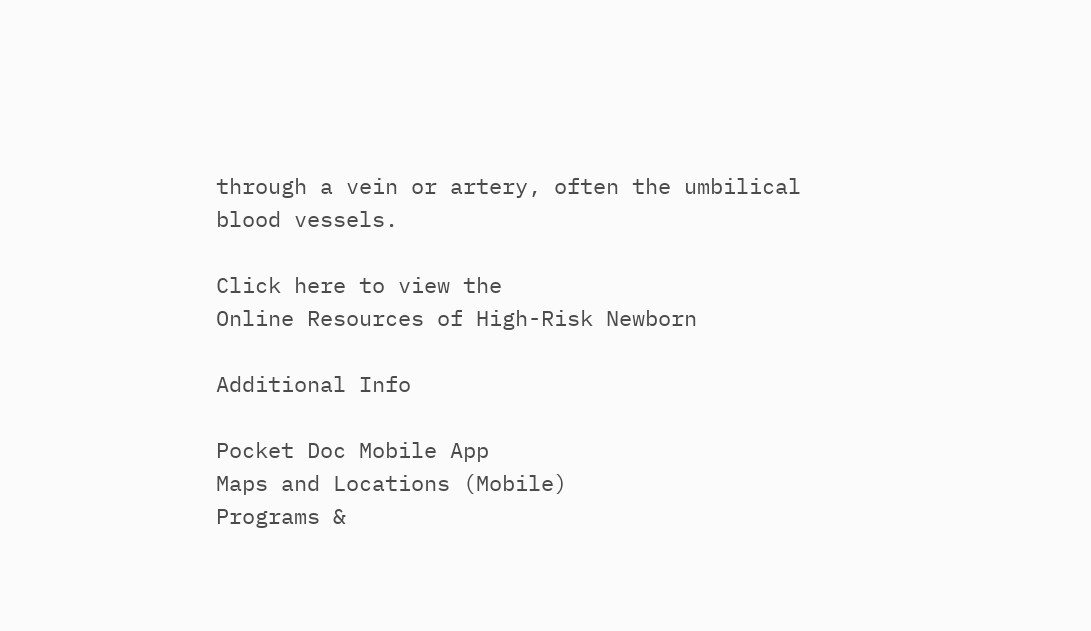through a vein or artery, often the umbilical blood vessels.

Click here to view the
Online Resources of High-Risk Newborn

Additional Info

Pocket Doc Mobile App
Maps and Locations (Mobile)
Programs &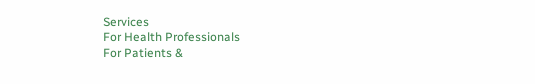Services
For Health Professionals
For Patients &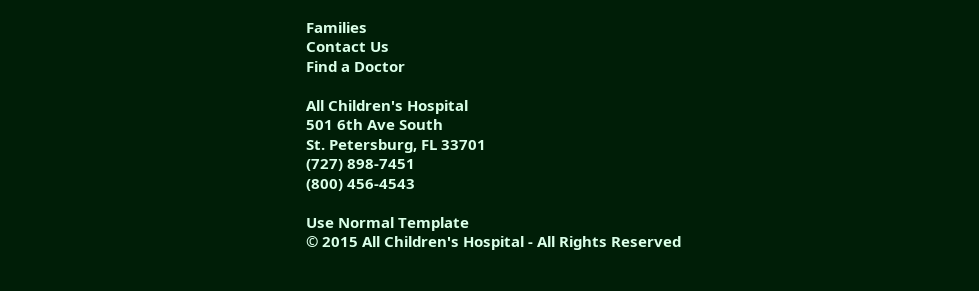Families
Contact Us
Find a Doctor

All Children's Hospital
501 6th Ave South
St. Petersburg, FL 33701
(727) 898-7451
(800) 456-4543

Use Normal Template
© 2015 All Children's Hospital - All Rights Reserved